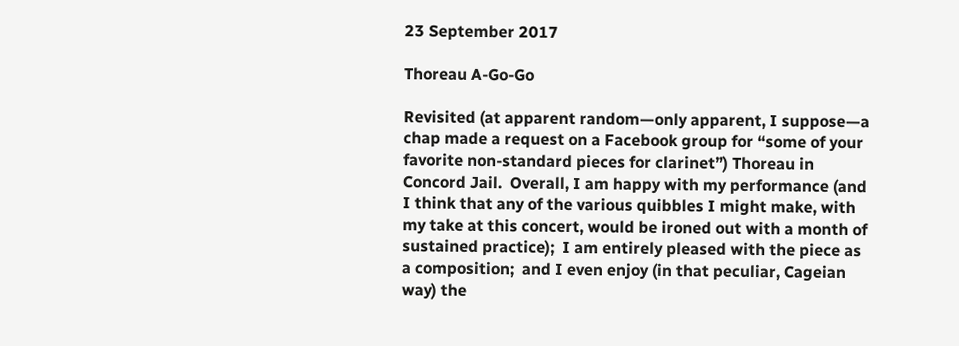23 September 2017

Thoreau A-Go-Go

Revisited (at apparent random—only apparent, I suppose—a chap made a request on a Facebook group for “some of your favorite non-standard pieces for clarinet”) Thoreau in Concord Jail.  Overall, I am happy with my performance (and I think that any of the various quibbles I might make, with my take at this concert, would be ironed out with a month of sustained practice);  I am entirely pleased with the piece as a composition;  and I even enjoy (in that peculiar, Cageian way) the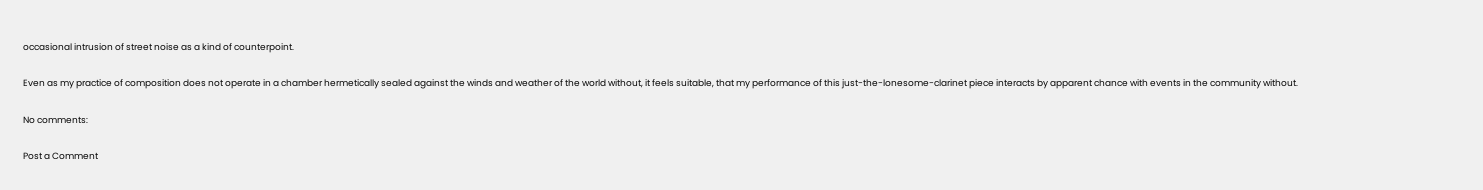occasional intrusion of street noise as a kind of counterpoint.

Even as my practice of composition does not operate in a chamber hermetically sealed against the winds and weather of the world without, it feels suitable, that my performance of this just-the-lonesome-clarinet piece interacts by apparent chance with events in the community without.

No comments:

Post a Comment